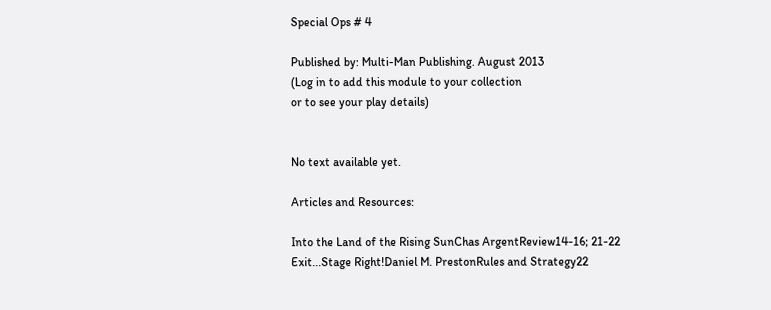Special Ops # 4

Published by: Multi-Man Publishing. August 2013
(Log in to add this module to your collection
or to see your play details)


No text available yet.

Articles and Resources:

Into the Land of the Rising SunChas ArgentReview14-16; 21-22
Exit...Stage Right!Daniel M. PrestonRules and Strategy22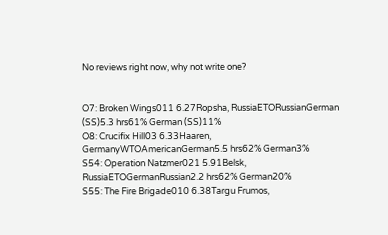No reviews right now, why not write one?


O7: Broken Wings011 6.27Ropsha, RussiaETORussianGerman (SS)5.3 hrs61% German (SS)11%
O8: Crucifix Hill03 6.33Haaren, GermanyWTOAmericanGerman5.5 hrs62% German3%
S54: Operation Natzmer021 5.91Belsk, RussiaETOGermanRussian2.2 hrs62% German20%
S55: The Fire Brigade010 6.38Targu Frumos,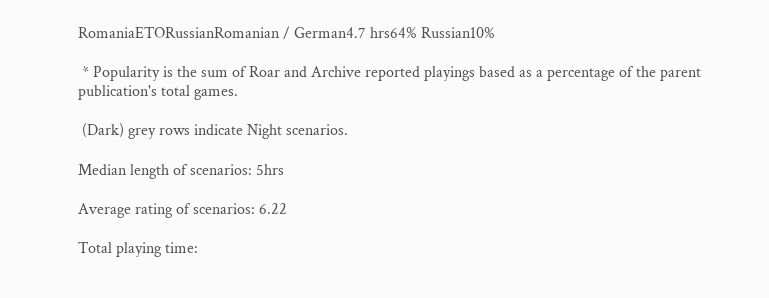RomaniaETORussianRomanian / German4.7 hrs64% Russian10%

 * Popularity is the sum of Roar and Archive reported playings based as a percentage of the parent publication's total games.

 (Dark) grey rows indicate Night scenarios.

Median length of scenarios: 5hrs

Average rating of scenarios: 6.22

Total playing time: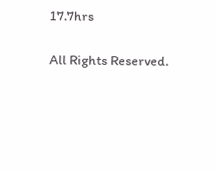17.7hrs

All Rights Reserved.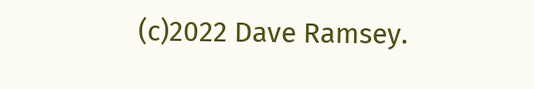(c)2022 Dave Ramsey.